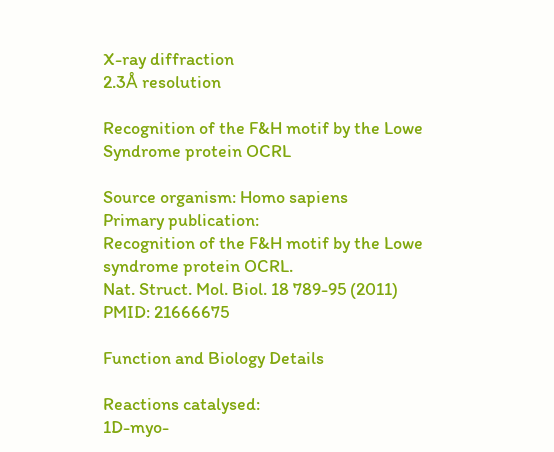X-ray diffraction
2.3Å resolution

Recognition of the F&H motif by the Lowe Syndrome protein OCRL

Source organism: Homo sapiens
Primary publication:
Recognition of the F&H motif by the Lowe syndrome protein OCRL.
Nat. Struct. Mol. Biol. 18 789-95 (2011)
PMID: 21666675

Function and Biology Details

Reactions catalysed:
1D-myo-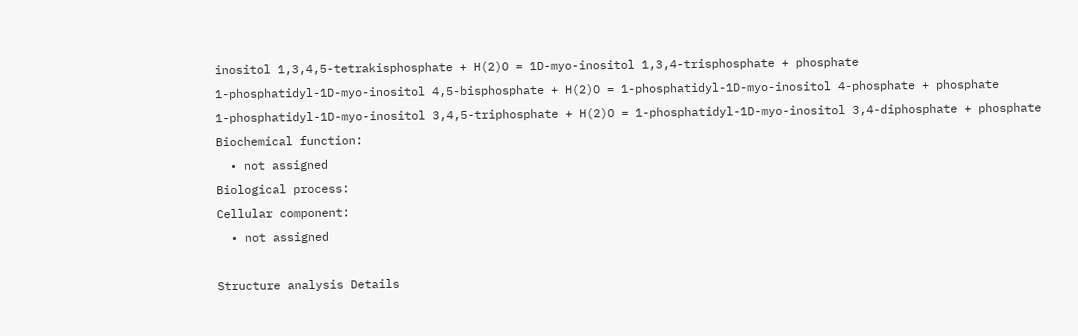inositol 1,3,4,5-tetrakisphosphate + H(2)O = 1D-myo-inositol 1,3,4-trisphosphate + phosphate
1-phosphatidyl-1D-myo-inositol 4,5-bisphosphate + H(2)O = 1-phosphatidyl-1D-myo-inositol 4-phosphate + phosphate
1-phosphatidyl-1D-myo-inositol 3,4,5-triphosphate + H(2)O = 1-phosphatidyl-1D-myo-inositol 3,4-diphosphate + phosphate
Biochemical function:
  • not assigned
Biological process:
Cellular component:
  • not assigned

Structure analysis Details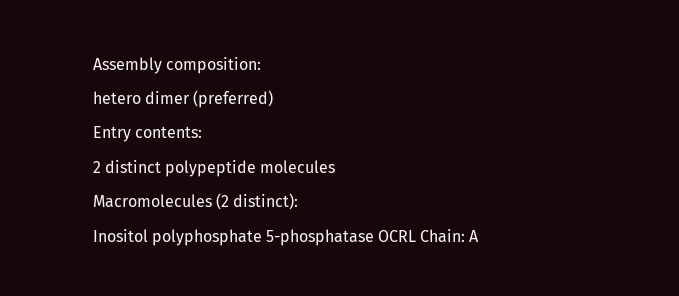Assembly composition:
hetero dimer (preferred)
Entry contents:
2 distinct polypeptide molecules
Macromolecules (2 distinct):
Inositol polyphosphate 5-phosphatase OCRL Chain: A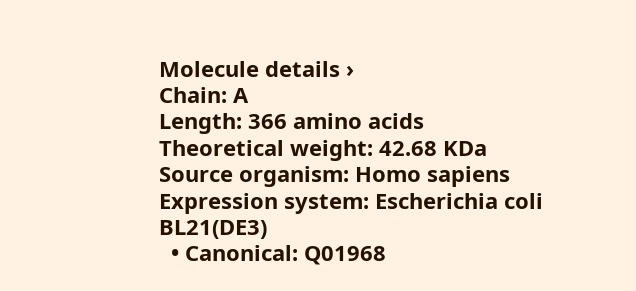Molecule details ›
Chain: A
Length: 366 amino acids
Theoretical weight: 42.68 KDa
Source organism: Homo sapiens
Expression system: Escherichia coli BL21(DE3)
  • Canonical: Q01968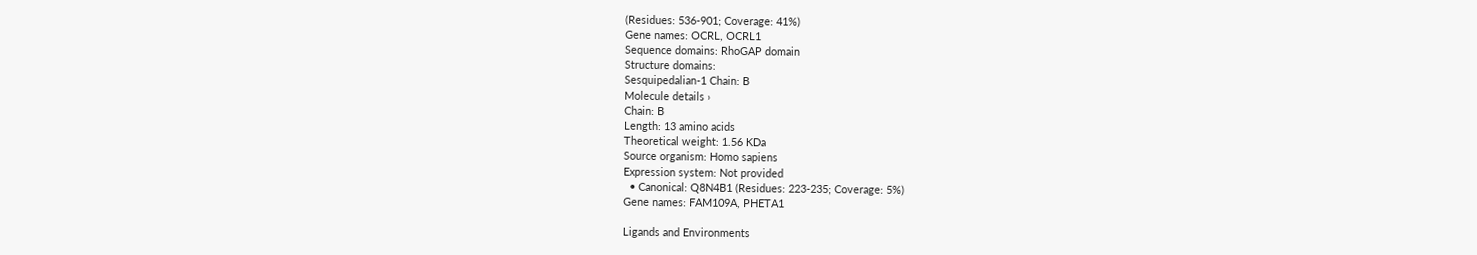(Residues: 536-901; Coverage: 41%)
Gene names: OCRL, OCRL1
Sequence domains: RhoGAP domain
Structure domains:
Sesquipedalian-1 Chain: B
Molecule details ›
Chain: B
Length: 13 amino acids
Theoretical weight: 1.56 KDa
Source organism: Homo sapiens
Expression system: Not provided
  • Canonical: Q8N4B1 (Residues: 223-235; Coverage: 5%)
Gene names: FAM109A, PHETA1

Ligands and Environments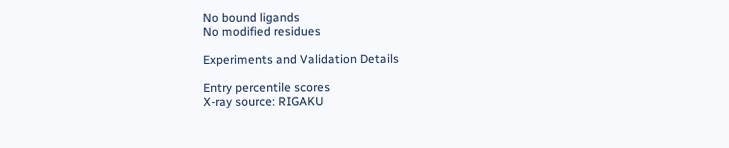No bound ligands
No modified residues

Experiments and Validation Details

Entry percentile scores
X-ray source: RIGAKU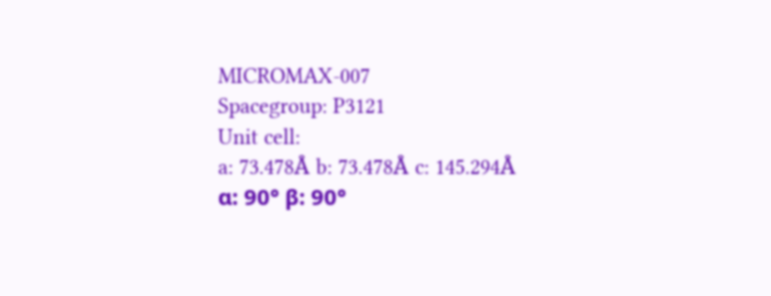MICROMAX-007
Spacegroup: P3121
Unit cell:
a: 73.478Å b: 73.478Å c: 145.294Å
α: 90° β: 90°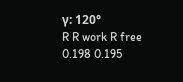γ: 120°
R R work R free
0.198 0.195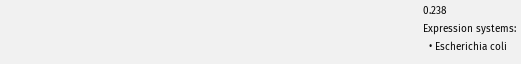0.238
Expression systems:
  • Escherichia coli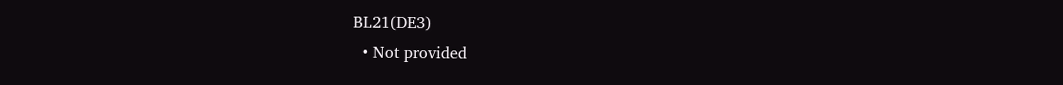BL21(DE3)
  • Not provided